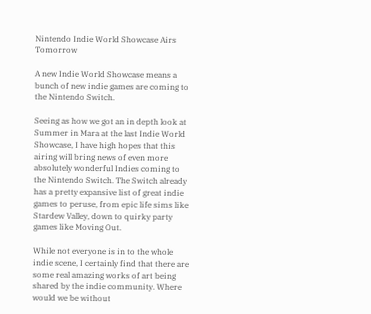Nintendo Indie World Showcase Airs Tomorrow

A new Indie World Showcase means a bunch of new indie games are coming to the Nintendo Switch.

Seeing as how we got an in depth look at Summer in Mara at the last Indie World Showcase, I have high hopes that this airing will bring news of even more absolutely wonderful Indies coming to the Nintendo Switch. The Switch already has a pretty expansive list of great indie games to peruse, from epic life sims like Stardew Valley, down to quirky party games like Moving Out.

While not everyone is in to the whole indie scene, I certainly find that there are some real amazing works of art being shared by the indie community. Where would we be without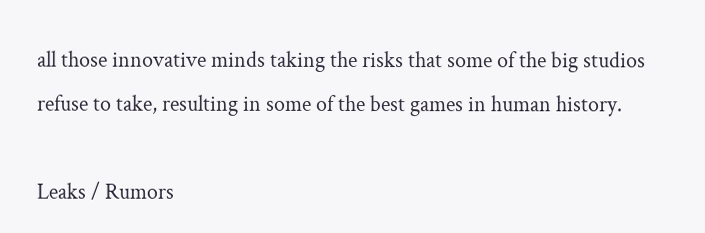all those innovative minds taking the risks that some of the big studios refuse to take, resulting in some of the best games in human history.

Leaks / Rumors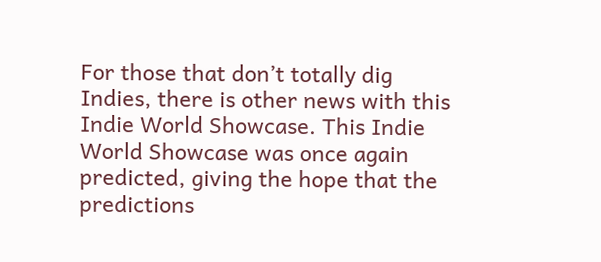For those that don’t totally dig Indies, there is other news with this Indie World Showcase. This Indie World Showcase was once again predicted, giving the hope that the predictions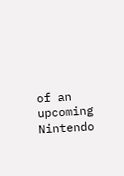of an upcoming Nintendo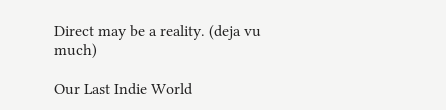Direct may be a reality. (deja vu much)

Our Last Indie World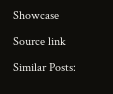Showcase

Source link

Similar Posts: